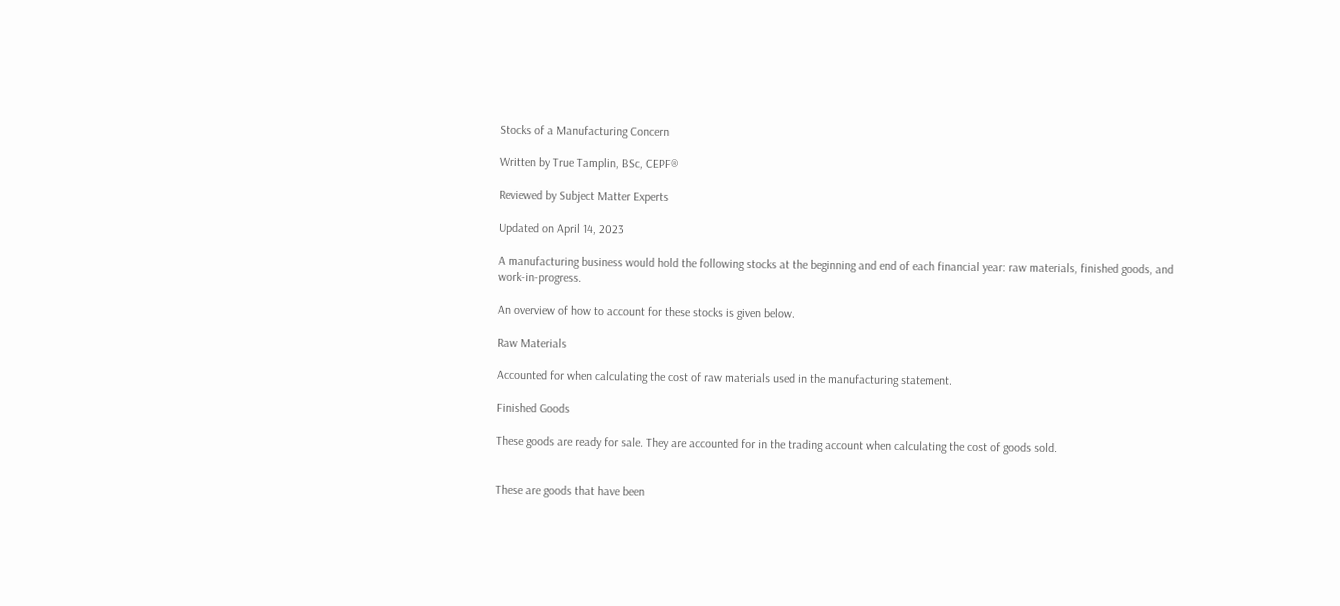Stocks of a Manufacturing Concern

Written by True Tamplin, BSc, CEPF®

Reviewed by Subject Matter Experts

Updated on April 14, 2023

A manufacturing business would hold the following stocks at the beginning and end of each financial year: raw materials, finished goods, and work-in-progress.

An overview of how to account for these stocks is given below.

Raw Materials

Accounted for when calculating the cost of raw materials used in the manufacturing statement.

Finished Goods

These goods are ready for sale. They are accounted for in the trading account when calculating the cost of goods sold.


These are goods that have been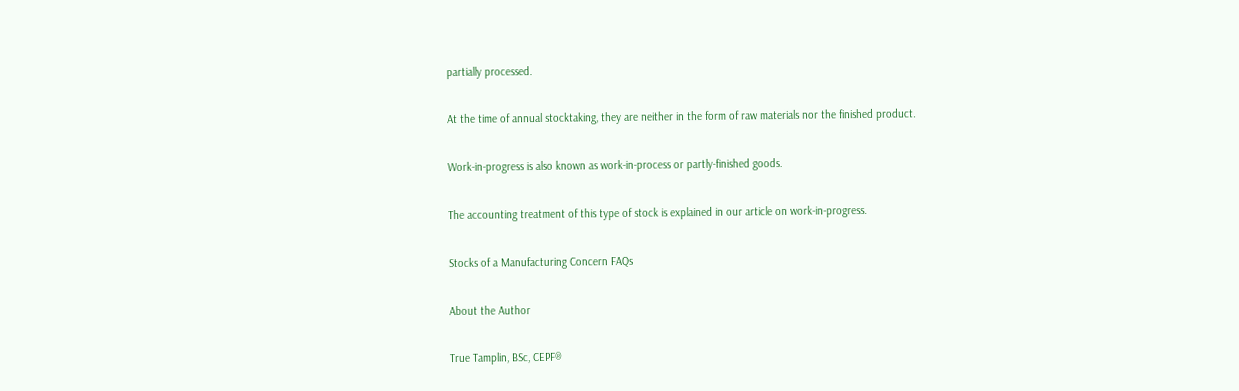partially processed.

At the time of annual stocktaking, they are neither in the form of raw materials nor the finished product.

Work-in-progress is also known as work-in-process or partly-finished goods.

The accounting treatment of this type of stock is explained in our article on work-in-progress.

Stocks of a Manufacturing Concern FAQs

About the Author

True Tamplin, BSc, CEPF®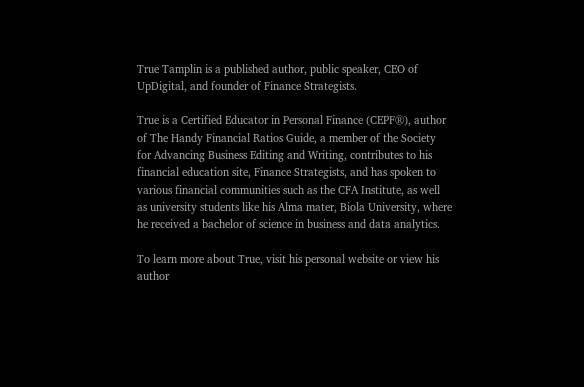True Tamplin is a published author, public speaker, CEO of UpDigital, and founder of Finance Strategists.

True is a Certified Educator in Personal Finance (CEPF®), author of The Handy Financial Ratios Guide, a member of the Society for Advancing Business Editing and Writing, contributes to his financial education site, Finance Strategists, and has spoken to various financial communities such as the CFA Institute, as well as university students like his Alma mater, Biola University, where he received a bachelor of science in business and data analytics.

To learn more about True, visit his personal website or view his author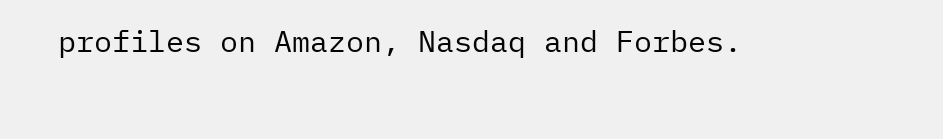profiles on Amazon, Nasdaq and Forbes.